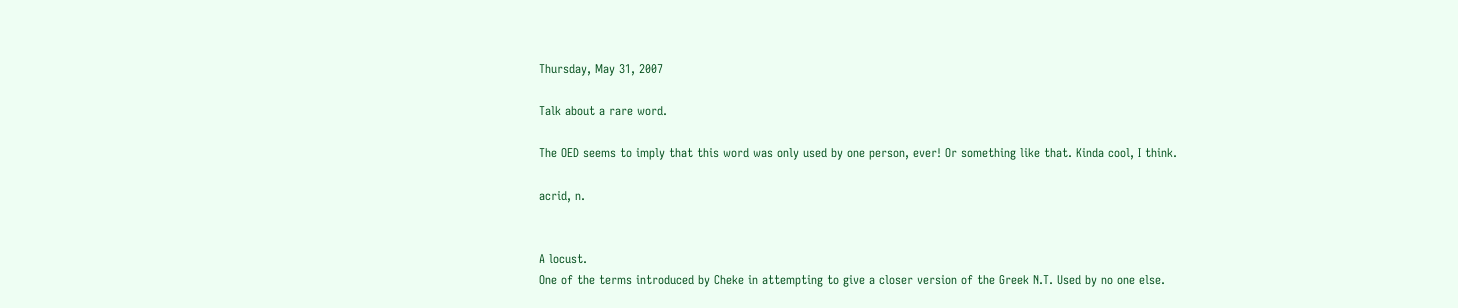Thursday, May 31, 2007

Talk about a rare word.

The OED seems to imply that this word was only used by one person, ever! Or something like that. Kinda cool, I think.

acrid, n.


A locust.
One of the terms introduced by Cheke in attempting to give a closer version of the Greek N.T. Used by no one else.